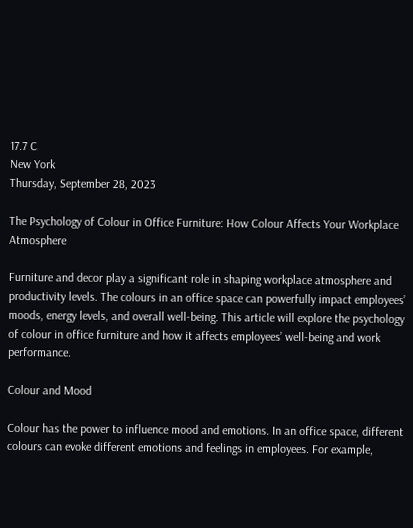17.7 C
New York
Thursday, September 28, 2023

The Psychology of Colour in Office Furniture: How Colour Affects Your Workplace Atmosphere

Furniture and decor play a significant role in shaping workplace atmosphere and productivity levels. The colours in an office space can powerfully impact employees’ moods, energy levels, and overall well-being. This article will explore the psychology of colour in office furniture and how it affects employees’ well-being and work performance.

Colour and Mood

Colour has the power to influence mood and emotions. In an office space, different colours can evoke different emotions and feelings in employees. For example,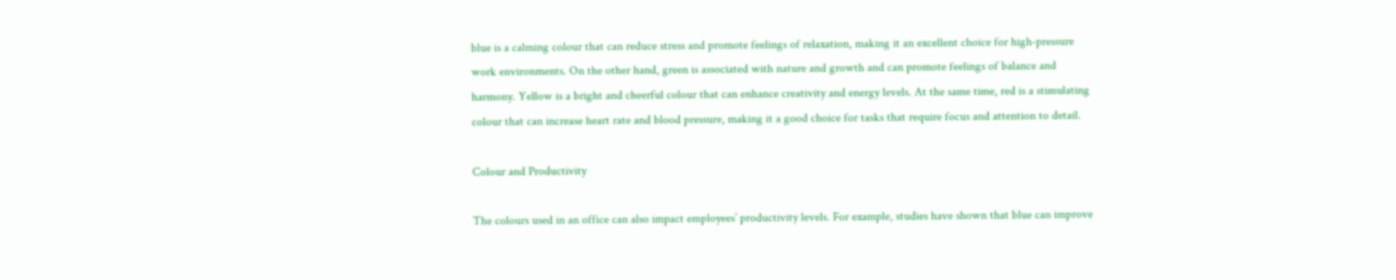blue is a calming colour that can reduce stress and promote feelings of relaxation, making it an excellent choice for high-pressure work environments. On the other hand, green is associated with nature and growth and can promote feelings of balance and harmony. Yellow is a bright and cheerful colour that can enhance creativity and energy levels. At the same time, red is a stimulating colour that can increase heart rate and blood pressure, making it a good choice for tasks that require focus and attention to detail.

Colour and Productivity

The colours used in an office can also impact employees’ productivity levels. For example, studies have shown that blue can improve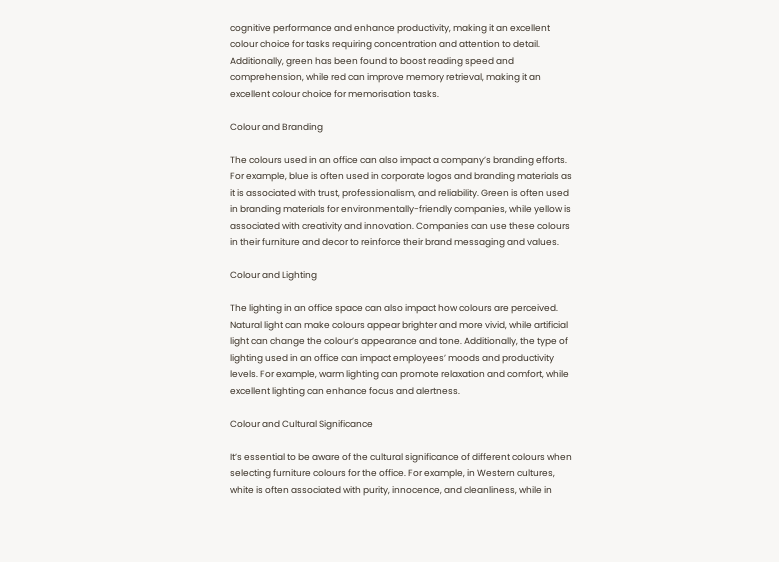cognitive performance and enhance productivity, making it an excellent colour choice for tasks requiring concentration and attention to detail. Additionally, green has been found to boost reading speed and comprehension, while red can improve memory retrieval, making it an excellent colour choice for memorisation tasks.

Colour and Branding

The colours used in an office can also impact a company’s branding efforts. For example, blue is often used in corporate logos and branding materials as it is associated with trust, professionalism, and reliability. Green is often used in branding materials for environmentally-friendly companies, while yellow is associated with creativity and innovation. Companies can use these colours in their furniture and decor to reinforce their brand messaging and values.

Colour and Lighting

The lighting in an office space can also impact how colours are perceived. Natural light can make colours appear brighter and more vivid, while artificial light can change the colour’s appearance and tone. Additionally, the type of lighting used in an office can impact employees’ moods and productivity levels. For example, warm lighting can promote relaxation and comfort, while excellent lighting can enhance focus and alertness.

Colour and Cultural Significance

It’s essential to be aware of the cultural significance of different colours when selecting furniture colours for the office. For example, in Western cultures, white is often associated with purity, innocence, and cleanliness, while in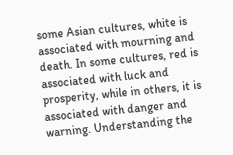some Asian cultures, white is associated with mourning and death. In some cultures, red is associated with luck and prosperity, while in others, it is associated with danger and warning. Understanding the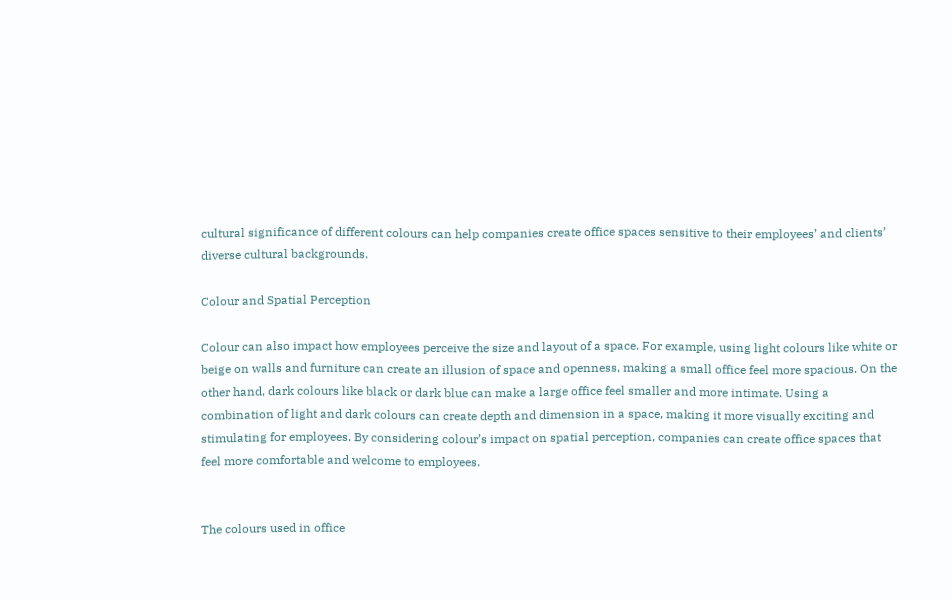cultural significance of different colours can help companies create office spaces sensitive to their employees’ and clients’ diverse cultural backgrounds.

Colour and Spatial Perception

Colour can also impact how employees perceive the size and layout of a space. For example, using light colours like white or beige on walls and furniture can create an illusion of space and openness, making a small office feel more spacious. On the other hand, dark colours like black or dark blue can make a large office feel smaller and more intimate. Using a combination of light and dark colours can create depth and dimension in a space, making it more visually exciting and stimulating for employees. By considering colour’s impact on spatial perception, companies can create office spaces that feel more comfortable and welcome to employees.


The colours used in office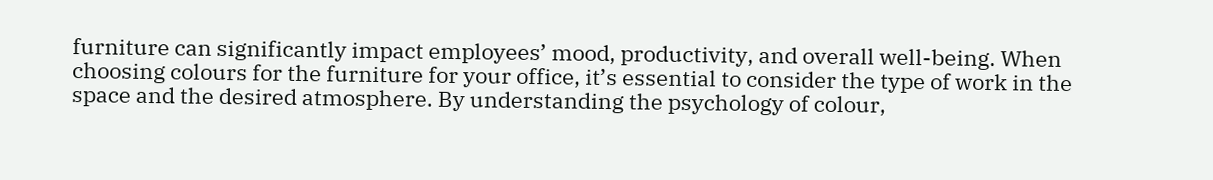furniture can significantly impact employees’ mood, productivity, and overall well-being. When choosing colours for the furniture for your office, it’s essential to consider the type of work in the space and the desired atmosphere. By understanding the psychology of colour,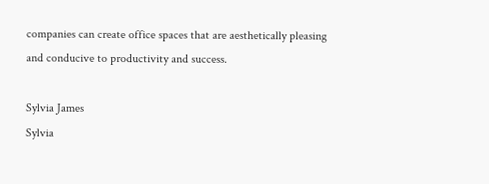companies can create office spaces that are aesthetically pleasing and conducive to productivity and success.

Sylvia James
Sylvia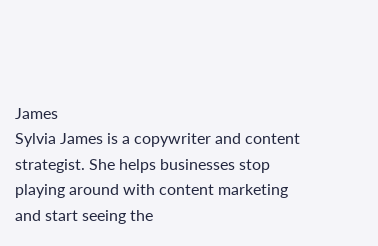James
Sylvia James is a copywriter and content strategist. She helps businesses stop playing around with content marketing and start seeing the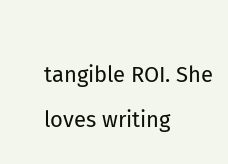tangible ROI. She loves writing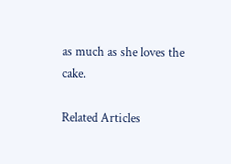as much as she loves the cake.

Related Articles